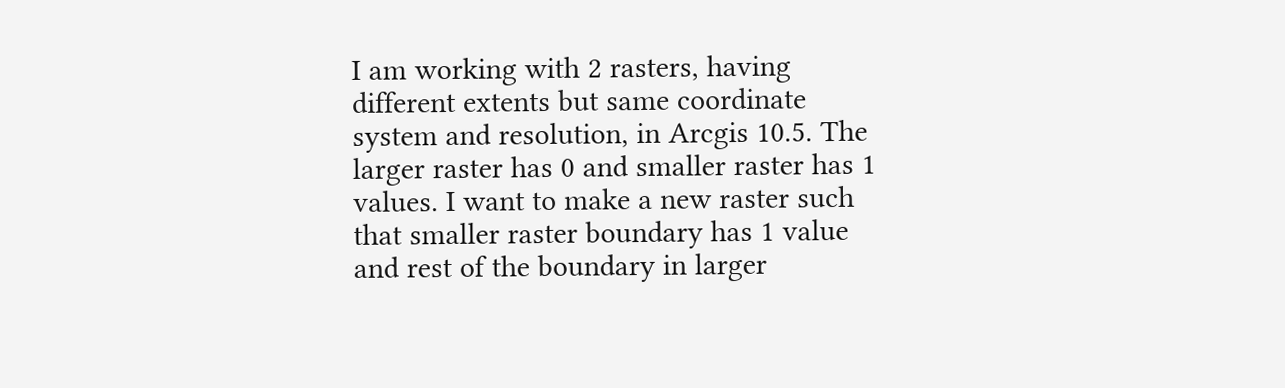I am working with 2 rasters, having different extents but same coordinate system and resolution, in Arcgis 10.5. The larger raster has 0 and smaller raster has 1 values. I want to make a new raster such that smaller raster boundary has 1 value and rest of the boundary in larger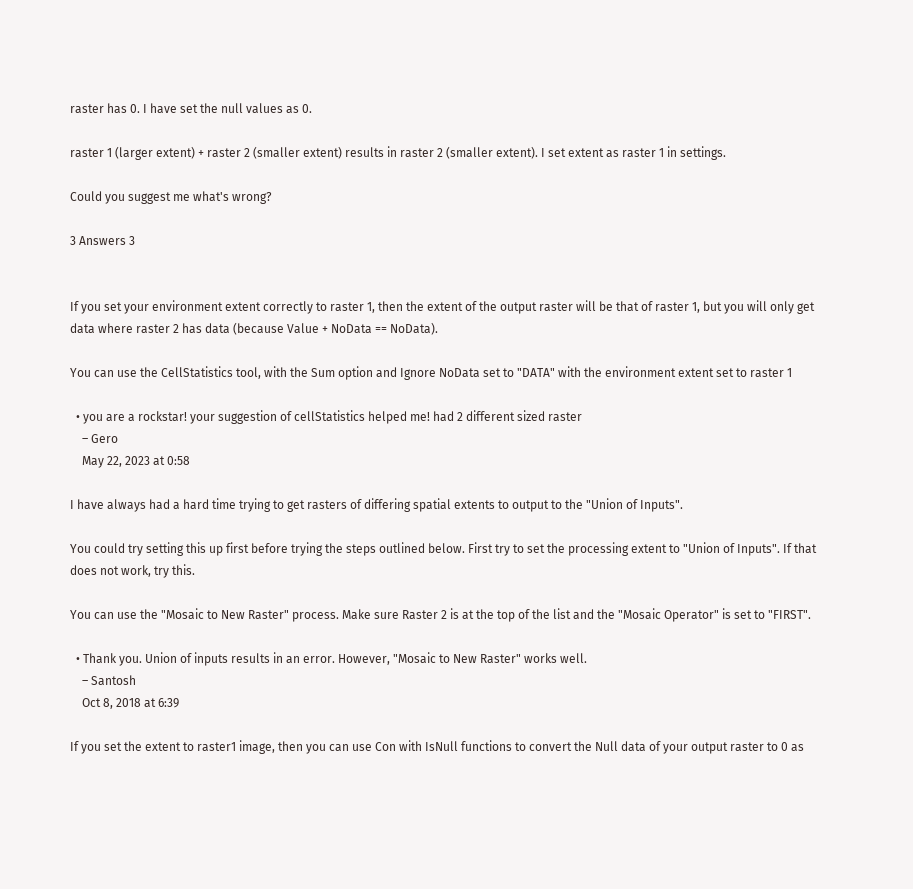raster has 0. I have set the null values as 0.

raster 1 (larger extent) + raster 2 (smaller extent) results in raster 2 (smaller extent). I set extent as raster 1 in settings.

Could you suggest me what's wrong?

3 Answers 3


If you set your environment extent correctly to raster 1, then the extent of the output raster will be that of raster 1, but you will only get data where raster 2 has data (because Value + NoData == NoData).

You can use the CellStatistics tool, with the Sum option and Ignore NoData set to "DATA" with the environment extent set to raster 1

  • you are a rockstar! your suggestion of cellStatistics helped me! had 2 different sized raster
    – Gero
    May 22, 2023 at 0:58

I have always had a hard time trying to get rasters of differing spatial extents to output to the "Union of Inputs".

You could try setting this up first before trying the steps outlined below. First try to set the processing extent to "Union of Inputs". If that does not work, try this.

You can use the "Mosaic to New Raster" process. Make sure Raster 2 is at the top of the list and the "Mosaic Operator" is set to "FIRST".

  • Thank you. Union of inputs results in an error. However, "Mosaic to New Raster" works well.
    – Santosh
    Oct 8, 2018 at 6:39

If you set the extent to raster1 image, then you can use Con with IsNull functions to convert the Null data of your output raster to 0 as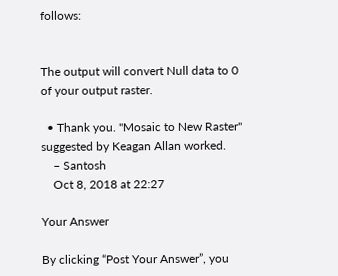follows:


The output will convert Null data to 0 of your output raster.

  • Thank you. "Mosaic to New Raster" suggested by Keagan Allan worked.
    – Santosh
    Oct 8, 2018 at 22:27

Your Answer

By clicking “Post Your Answer”, you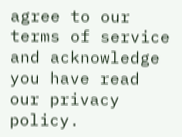agree to our terms of service and acknowledge you have read our privacy policy.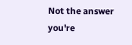Not the answer you're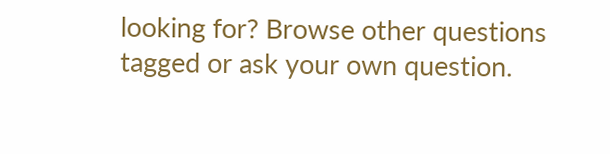looking for? Browse other questions tagged or ask your own question.